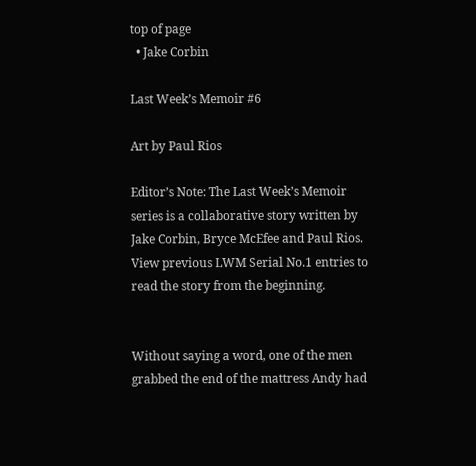top of page
  • Jake Corbin

Last Week’s Memoir #6

Art by Paul Rios

Editor’s Note: The Last Week’s Memoir series is a collaborative story written by Jake Corbin, Bryce McEfee and Paul Rios. View previous LWM Serial No.1 entries to read the story from the beginning.


Without saying a word, one of the men grabbed the end of the mattress Andy had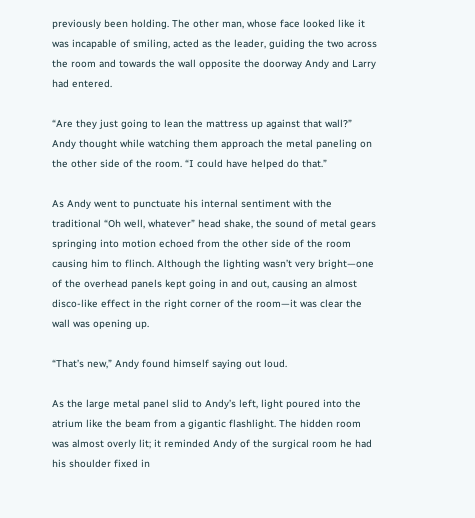previously been holding. The other man, whose face looked like it was incapable of smiling, acted as the leader, guiding the two across the room and towards the wall opposite the doorway Andy and Larry had entered.

“Are they just going to lean the mattress up against that wall?” Andy thought while watching them approach the metal paneling on the other side of the room. “I could have helped do that.”

As Andy went to punctuate his internal sentiment with the traditional “Oh well, whatever” head shake, the sound of metal gears springing into motion echoed from the other side of the room causing him to flinch. Although the lighting wasn’t very bright—one of the overhead panels kept going in and out, causing an almost disco-like effect in the right corner of the room—it was clear the wall was opening up.

“That’s new,” Andy found himself saying out loud.

As the large metal panel slid to Andy’s left, light poured into the atrium like the beam from a gigantic flashlight. The hidden room was almost overly lit; it reminded Andy of the surgical room he had his shoulder fixed in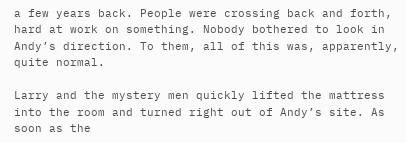a few years back. People were crossing back and forth, hard at work on something. Nobody bothered to look in Andy’s direction. To them, all of this was, apparently, quite normal.

Larry and the mystery men quickly lifted the mattress into the room and turned right out of Andy’s site. As soon as the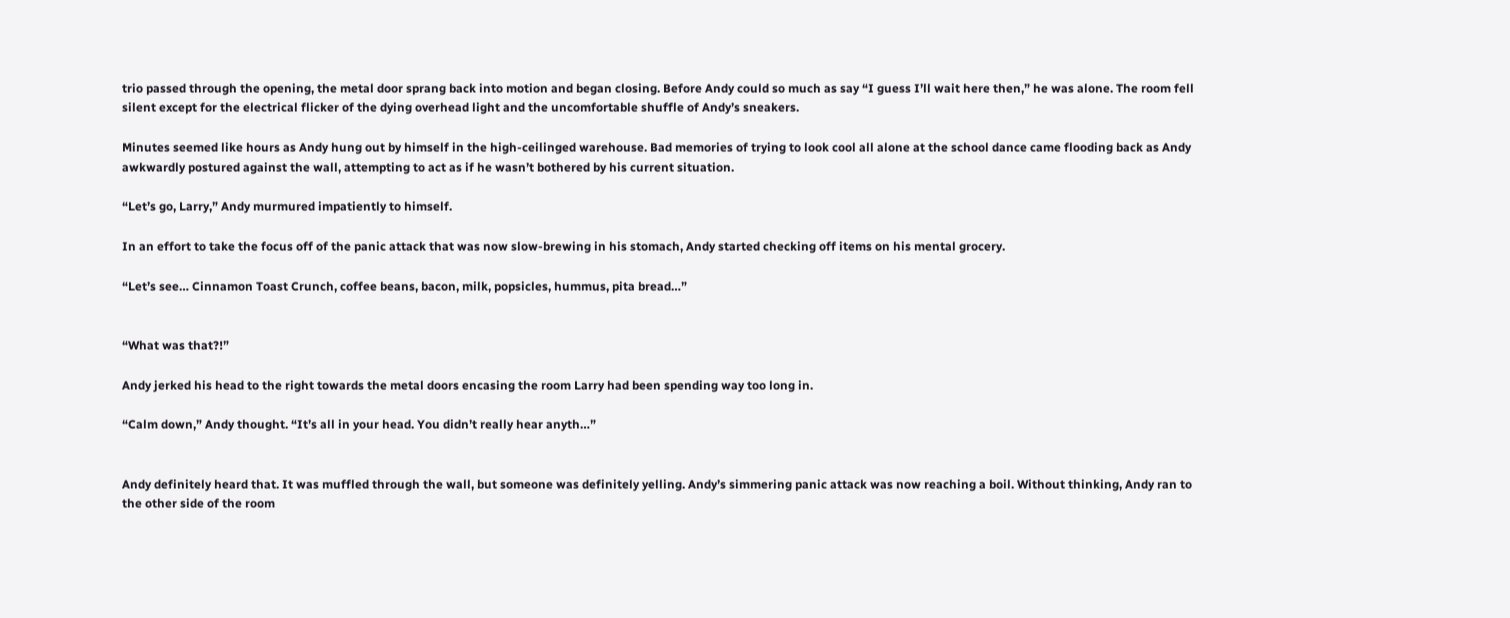trio passed through the opening, the metal door sprang back into motion and began closing. Before Andy could so much as say “I guess I’ll wait here then,” he was alone. The room fell silent except for the electrical flicker of the dying overhead light and the uncomfortable shuffle of Andy’s sneakers.

Minutes seemed like hours as Andy hung out by himself in the high-ceilinged warehouse. Bad memories of trying to look cool all alone at the school dance came flooding back as Andy awkwardly postured against the wall, attempting to act as if he wasn’t bothered by his current situation.

“Let’s go, Larry,” Andy murmured impatiently to himself.

In an effort to take the focus off of the panic attack that was now slow-brewing in his stomach, Andy started checking off items on his mental grocery.

“Let’s see… Cinnamon Toast Crunch, coffee beans, bacon, milk, popsicles, hummus, pita bread…”


“What was that?!”

Andy jerked his head to the right towards the metal doors encasing the room Larry had been spending way too long in.

“Calm down,” Andy thought. “It’s all in your head. You didn’t really hear anyth…”


Andy definitely heard that. It was muffled through the wall, but someone was definitely yelling. Andy’s simmering panic attack was now reaching a boil. Without thinking, Andy ran to the other side of the room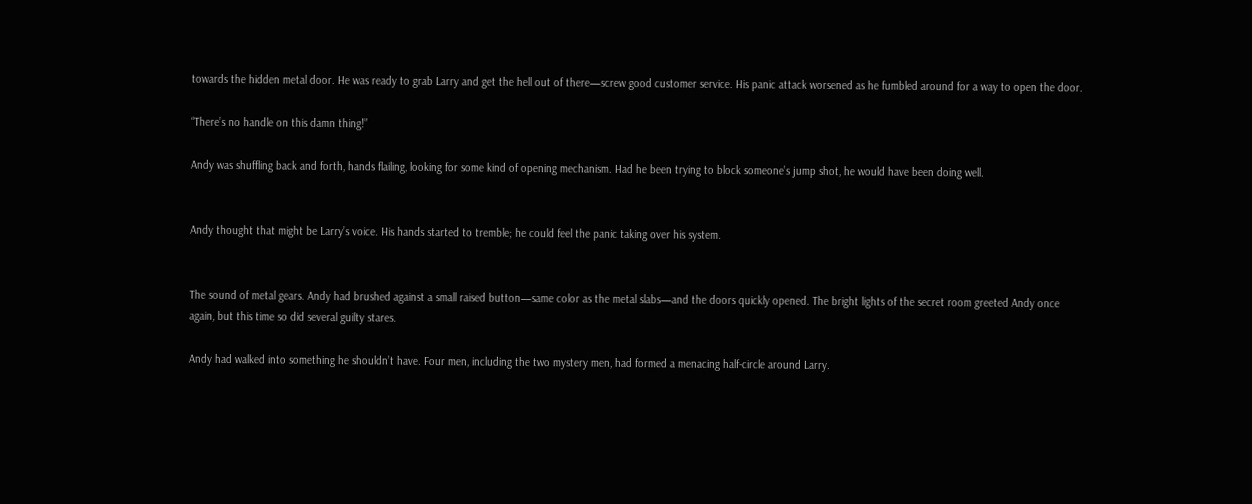towards the hidden metal door. He was ready to grab Larry and get the hell out of there—screw good customer service. His panic attack worsened as he fumbled around for a way to open the door.

“There’s no handle on this damn thing!”

Andy was shuffling back and forth, hands flailing, looking for some kind of opening mechanism. Had he been trying to block someone’s jump shot, he would have been doing well.


Andy thought that might be Larry’s voice. His hands started to tremble; he could feel the panic taking over his system.


The sound of metal gears. Andy had brushed against a small raised button—same color as the metal slabs—and the doors quickly opened. The bright lights of the secret room greeted Andy once again, but this time so did several guilty stares.

Andy had walked into something he shouldn’t have. Four men, including the two mystery men, had formed a menacing half-circle around Larry.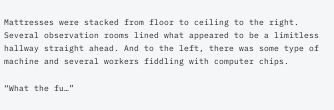Mattresses were stacked from floor to ceiling to the right. Several observation rooms lined what appeared to be a limitless hallway straight ahead. And to the left, there was some type of machine and several workers fiddling with computer chips.

“What the fu…”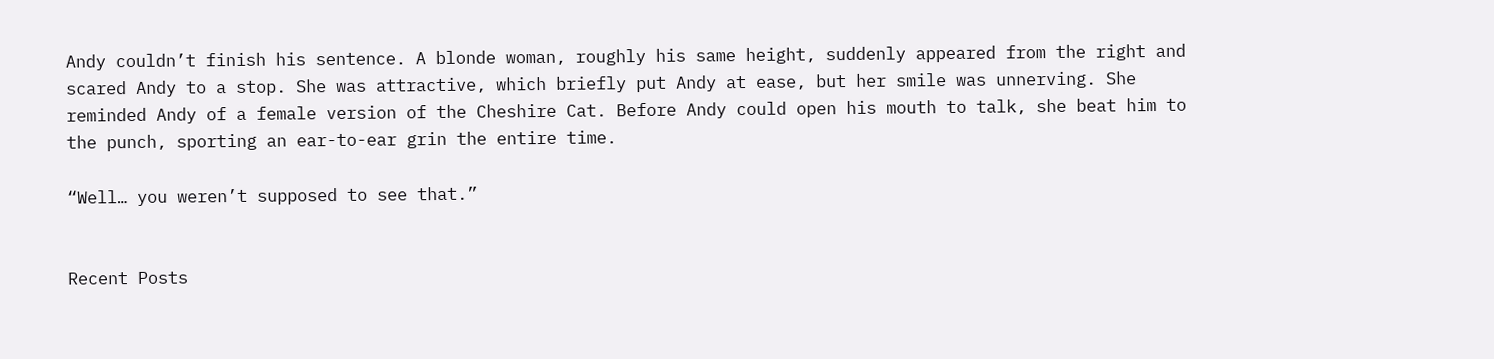Andy couldn’t finish his sentence. A blonde woman, roughly his same height, suddenly appeared from the right and scared Andy to a stop. She was attractive, which briefly put Andy at ease, but her smile was unnerving. She reminded Andy of a female version of the Cheshire Cat. Before Andy could open his mouth to talk, she beat him to the punch, sporting an ear-to-ear grin the entire time.

“Well… you weren’t supposed to see that.”


Recent Posts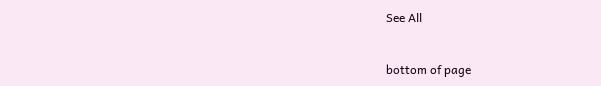See All


bottom of page